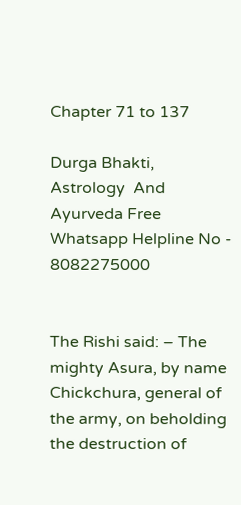Chapter 71 to 137

Durga Bhakti, Astrology  And Ayurveda Free Whatsapp Helpline No - 8082275000


The Rishi said: – The mighty Asura, by name Chickchura, general of the army, on beholding the destruction of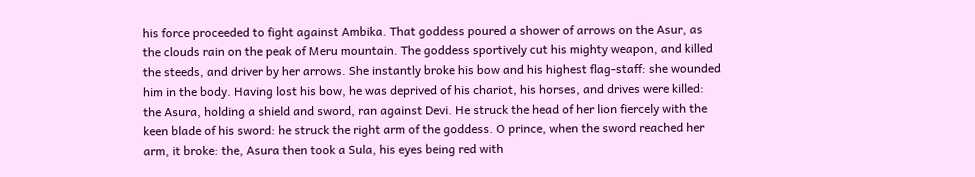his force proceeded to fight against Ambika. That goddess poured a shower of arrows on the Asur, as the clouds rain on the peak of Meru mountain. The goddess sportively cut his mighty weapon, and killed the steeds, and driver by her arrows. She instantly broke his bow and his highest flag-staff: she wounded him in the body. Having lost his bow, he was deprived of his chariot, his horses, and drives were killed: the Asura, holding a shield and sword, ran against Devi. He struck the head of her lion fiercely with the keen blade of his sword: he struck the right arm of the goddess. O prince, when the sword reached her arm, it broke: the, Asura then took a Sula, his eyes being red with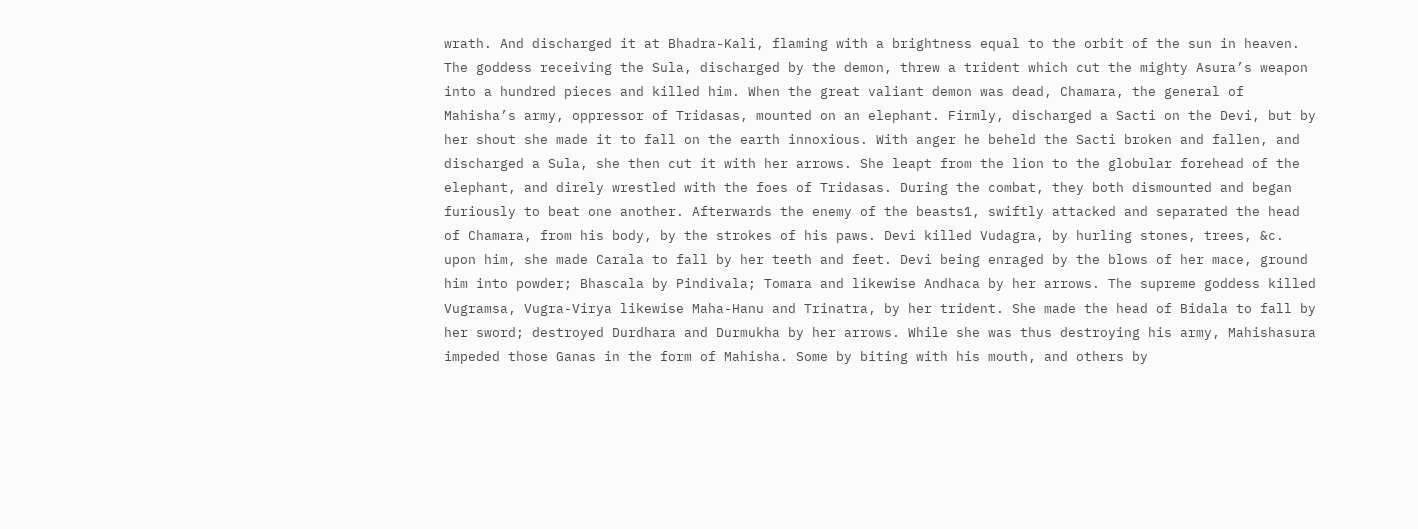wrath. And discharged it at Bhadra-Kali, flaming with a brightness equal to the orbit of the sun in heaven. The goddess receiving the Sula, discharged by the demon, threw a trident which cut the mighty Asura’s weapon into a hundred pieces and killed him. When the great valiant demon was dead, Chamara, the general of Mahisha’s army, oppressor of Tridasas, mounted on an elephant. Firmly, discharged a Sacti on the Devi, but by her shout she made it to fall on the earth innoxious. With anger he beheld the Sacti broken and fallen, and discharged a Sula, she then cut it with her arrows. She leapt from the lion to the globular forehead of the elephant, and direly wrestled with the foes of Tridasas. During the combat, they both dismounted and began furiously to beat one another. Afterwards the enemy of the beasts1, swiftly attacked and separated the head of Chamara, from his body, by the strokes of his paws. Devi killed Vudagra, by hurling stones, trees, &c. upon him, she made Carala to fall by her teeth and feet. Devi being enraged by the blows of her mace, ground him into powder; Bhascala by Pindivala; Tomara and likewise Andhaca by her arrows. The supreme goddess killed Vugramsa, Vugra-Virya likewise Maha-Hanu and Trinatra, by her trident. She made the head of Bidala to fall by her sword; destroyed Durdhara and Durmukha by her arrows. While she was thus destroying his army, Mahishasura impeded those Ganas in the form of Mahisha. Some by biting with his mouth, and others by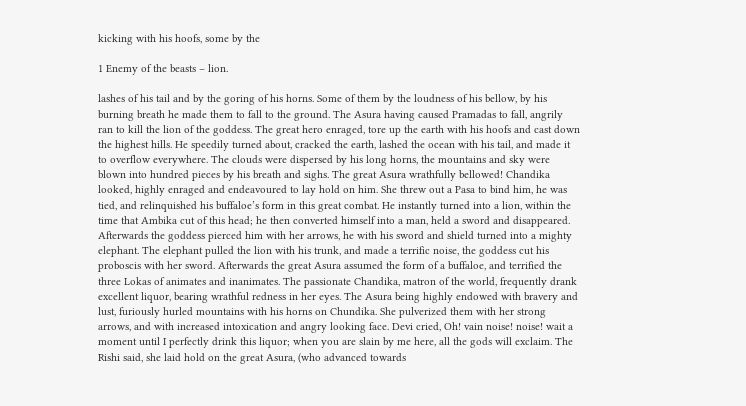kicking with his hoofs, some by the

1 Enemy of the beasts – lion.

lashes of his tail and by the goring of his horns. Some of them by the loudness of his bellow, by his burning breath he made them to fall to the ground. The Asura having caused Pramadas to fall, angrily ran to kill the lion of the goddess. The great hero enraged, tore up the earth with his hoofs and cast down the highest hills. He speedily turned about, cracked the earth, lashed the ocean with his tail, and made it to overflow everywhere. The clouds were dispersed by his long horns, the mountains and sky were blown into hundred pieces by his breath and sighs. The great Asura wrathfully bellowed! Chandika looked, highly enraged and endeavoured to lay hold on him. She threw out a Pasa to bind him, he was tied, and relinquished his buffaloe’s form in this great combat. He instantly turned into a lion, within the time that Ambika cut of this head; he then converted himself into a man, held a sword and disappeared. Afterwards the goddess pierced him with her arrows, he with his sword and shield turned into a mighty elephant. The elephant pulled the lion with his trunk, and made a terrific noise, the goddess cut his proboscis with her sword. Afterwards the great Asura assumed the form of a buffaloe, and terrified the three Lokas of animates and inanimates. The passionate Chandika, matron of the world, frequently drank excellent liquor, bearing wrathful redness in her eyes. The Asura being highly endowed with bravery and lust, furiously hurled mountains with his horns on Chundika. She pulverized them with her strong arrows, and with increased intoxication and angry looking face. Devi cried, Oh! vain noise! noise! wait a moment until I perfectly drink this liquor; when you are slain by me here, all the gods will exclaim. The Rishi said, she laid hold on the great Asura, (who advanced towards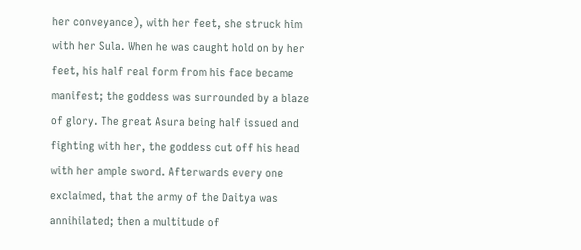her conveyance), with her feet, she struck him with her Sula. When he was caught hold on by her feet, his half real form from his face became manifest; the goddess was surrounded by a blaze of glory. The great Asura being half issued and fighting with her, the goddess cut off his head with her ample sword. Afterwards every one exclaimed, that the army of the Daitya was annihilated; then a multitude of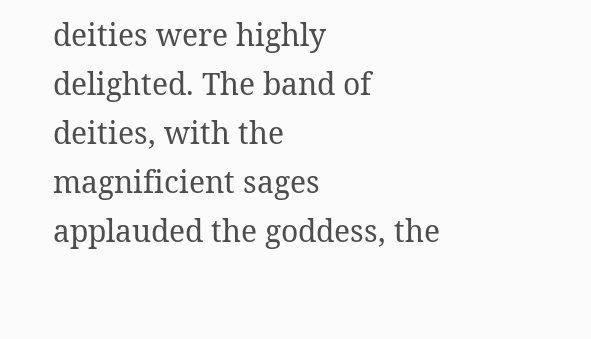deities were highly delighted. The band of deities, with the magnificient sages applauded the goddess, the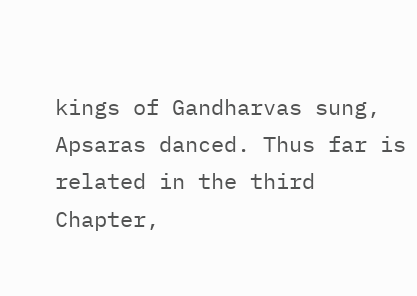kings of Gandharvas sung, Apsaras danced. Thus far is related in the third Chapter,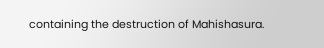containing the destruction of Mahishasura.